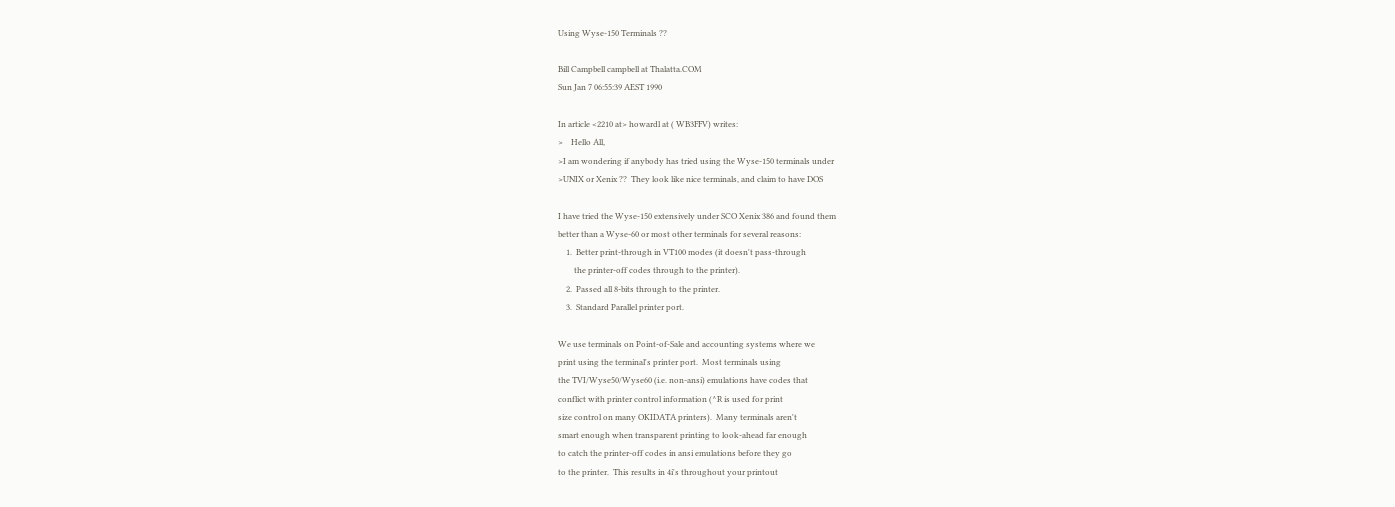Using Wyse-150 Terminals ??

Bill Campbell campbell at Thalatta.COM
Sun Jan 7 06:55:39 AEST 1990

In article <2210 at> howardl at ( WB3FFV) writes:
>    Hello All,
>I am wondering if anybody has tried using the Wyse-150 terminals under
>UNIX or Xenix ??  They look like nice terminals, and claim to have DOS

I have tried the Wyse-150 extensively under SCO Xenix 386 and found them
better than a Wyse-60 or most other terminals for several reasons:
    1.  Better print-through in VT100 modes (it doesn't pass-through
        the printer-off codes through to the printer).
    2.  Passed all 8-bits through to the printer.
    3.  Standard Parallel printer port.

We use terminals on Point-of-Sale and accounting systems where we
print using the terminal's printer port.  Most terminals using
the TVI/Wyse50/Wyse60 (i.e. non-ansi) emulations have codes that
conflict with printer control information (^R is used for print
size control on many OKIDATA printers).  Many terminals aren't
smart enough when transparent printing to look-ahead far enough
to catch the printer-off codes in ansi emulations before they go
to the printer.  This results in 4i's throughout your printout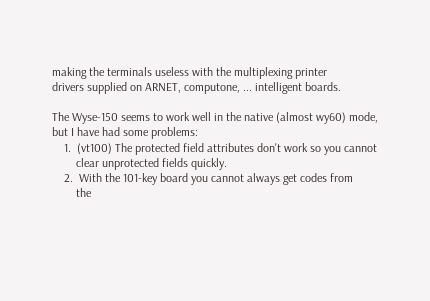making the terminals useless with the multiplexing printer
drivers supplied on ARNET, computone, ... intelligent boards.

The Wyse-150 seems to work well in the native (almost wy60) mode,
but I have had some problems:
    1.  (vt100) The protected field attributes don't work so you cannot
        clear unprotected fields quickly.
    2.  With the 101-key board you cannot always get codes from
        the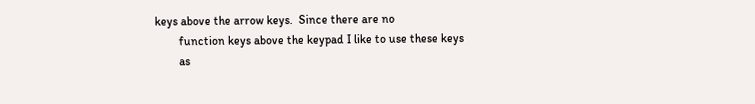keys above the arrow keys.  Since there are no
        function keys above the keypad I like to use these keys
        as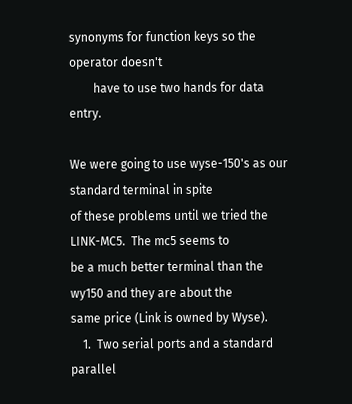synonyms for function keys so the operator doesn't
        have to use two hands for data entry.

We were going to use wyse-150's as our standard terminal in spite
of these problems until we tried the LINK-MC5.  The mc5 seems to
be a much better terminal than the wy150 and they are about the
same price (Link is owned by Wyse).
    1.  Two serial ports and a standard parallel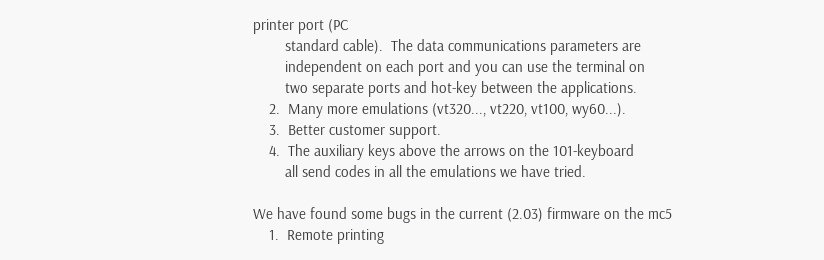printer port (PC
        standard cable).  The data communications parameters are
        independent on each port and you can use the terminal on
        two separate ports and hot-key between the applications.
    2.  Many more emulations (vt320..., vt220, vt100, wy60...).
    3.  Better customer support.
    4.  The auxiliary keys above the arrows on the 101-keyboard
        all send codes in all the emulations we have tried.

We have found some bugs in the current (2.03) firmware on the mc5
    1.  Remote printing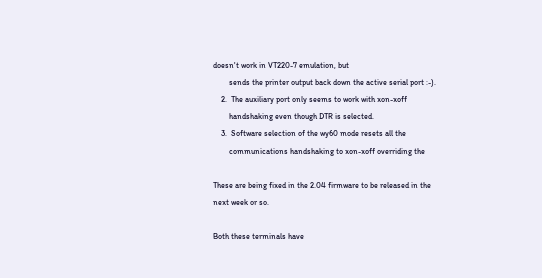doesn't work in VT220-7 emulation, but
        sends the printer output back down the active serial port :-).
    2.  The auxiliary port only seems to work with xon-xoff
        handshaking even though DTR is selected.
    3.  Software selection of the wy60 mode resets all the
        communications handshaking to xon-xoff overriding the

These are being fixed in the 2.04 firmware to be released in the
next week or so.

Both these terminals have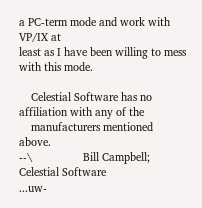a PC-term mode and work with VP/IX at
least as I have been willing to mess with this mode.

    Celestial Software has no affiliation with any of the
    manufacturers mentioned above.
--\                 Bill Campbell; Celestial Software
...uw-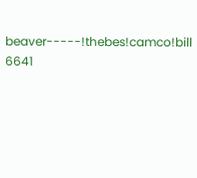beaver-----!thebes!camco!bill 6641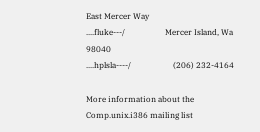East Mercer Way
....fluke---/                    Mercer Island, Wa 98040
....hplsla----/                     (206) 232-4164

More information about the Comp.unix.i386 mailing list